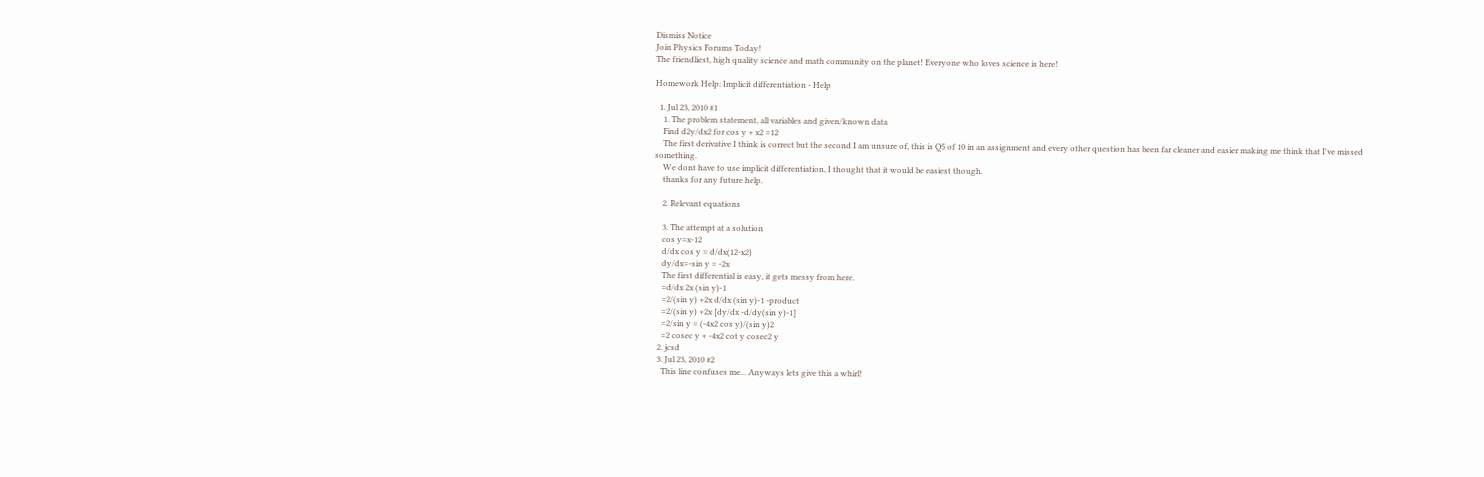Dismiss Notice
Join Physics Forums Today!
The friendliest, high quality science and math community on the planet! Everyone who loves science is here!

Homework Help: Implicit differentiation - Help

  1. Jul 23, 2010 #1
    1. The problem statement, all variables and given/known data
    Find d2y/dx2 for cos y + x2 =12
    The first derivative I think is correct but the second I am unsure of, this is Q5 of 10 in an assignment and every other question has been far cleaner and easier making me think that I've missed something.
    We dont have to use implicit differentiation, I thought that it would be easiest though.
    thanks for any future help.

    2. Relevant equations

    3. The attempt at a solution
    cos y=x-12
    d/dx cos y = d/dx(12-x2)
    dy/dx=-sin y = -2x
    The first differential is easy, it gets messy from here.
    =d/dx 2x (sin y)-1
    =2/(sin y) +2x d/dx (sin y)-1 -product
    =2/(sin y) +2x [dy/dx -d/dy(sin y)-1]
    =2/sin y = (-4x2 cos y)/(sin y)2
    =2 cosec y + -4x2 cot y cosec2 y
  2. jcsd
  3. Jul 23, 2010 #2
    This line confuses me... Anyways lets give this a whirl!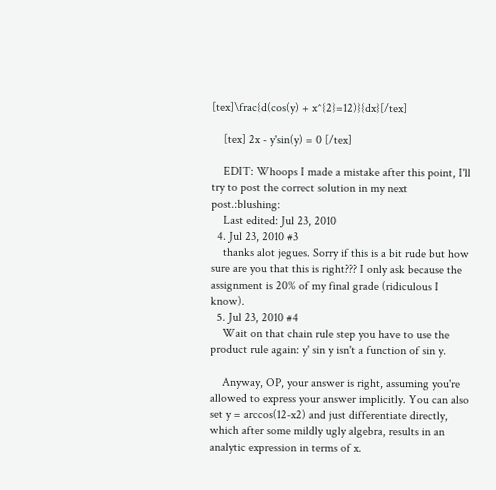[tex]\frac{d(cos(y) + x^{2}=12)}{dx}[/tex]

    [tex] 2x - y'sin(y) = 0 [/tex]

    EDIT: Whoops I made a mistake after this point, I'll try to post the correct solution in my next post.:blushing:
    Last edited: Jul 23, 2010
  4. Jul 23, 2010 #3
    thanks alot jegues. Sorry if this is a bit rude but how sure are you that this is right??? I only ask because the assignment is 20% of my final grade (ridiculous I know).
  5. Jul 23, 2010 #4
    Wait on that chain rule step you have to use the product rule again: y' sin y isn't a function of sin y.

    Anyway, OP, your answer is right, assuming you're allowed to express your answer implicitly. You can also set y = arccos(12-x2) and just differentiate directly, which after some mildly ugly algebra, results in an analytic expression in terms of x.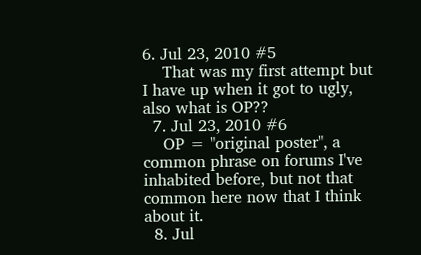6. Jul 23, 2010 #5
    That was my first attempt but I have up when it got to ugly, also what is OP??
  7. Jul 23, 2010 #6
    OP = "original poster", a common phrase on forums I've inhabited before, but not that common here now that I think about it.
  8. Jul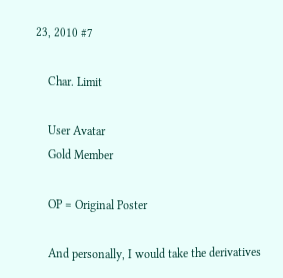23, 2010 #7

    Char. Limit

    User Avatar
    Gold Member

    OP = Original Poster

    And personally, I would take the derivatives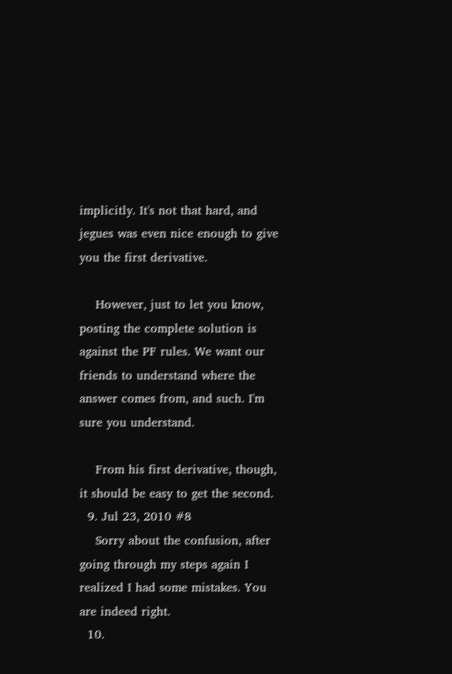implicitly. It's not that hard, and jegues was even nice enough to give you the first derivative.

    However, just to let you know, posting the complete solution is against the PF rules. We want our friends to understand where the answer comes from, and such. I'm sure you understand.

    From his first derivative, though, it should be easy to get the second.
  9. Jul 23, 2010 #8
    Sorry about the confusion, after going through my steps again I realized I had some mistakes. You are indeed right.
  10.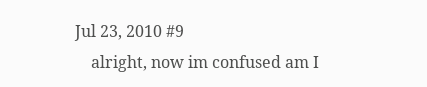Jul 23, 2010 #9
    alright, now im confused am I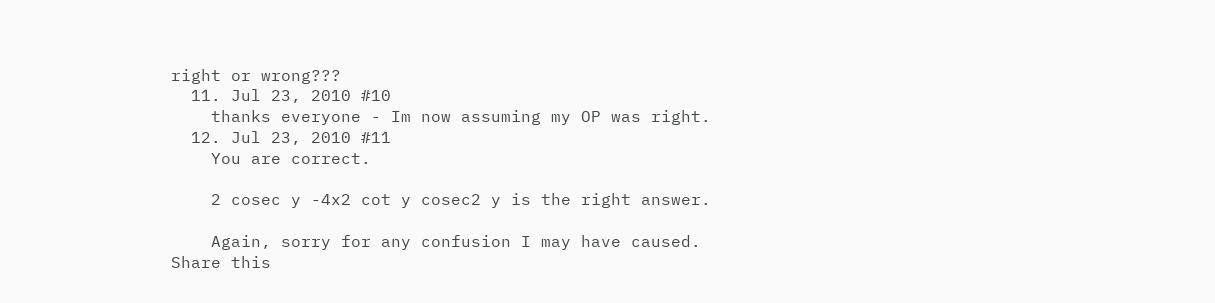right or wrong???
  11. Jul 23, 2010 #10
    thanks everyone - Im now assuming my OP was right.
  12. Jul 23, 2010 #11
    You are correct.

    2 cosec y -4x2 cot y cosec2 y is the right answer.

    Again, sorry for any confusion I may have caused.
Share this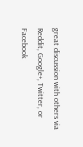great discussion with others via Reddit, Google+, Twitter, or Facebook